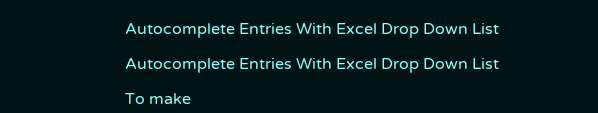Autocomplete Entries With Excel Drop Down List

Autocomplete Entries With Excel Drop Down List

To make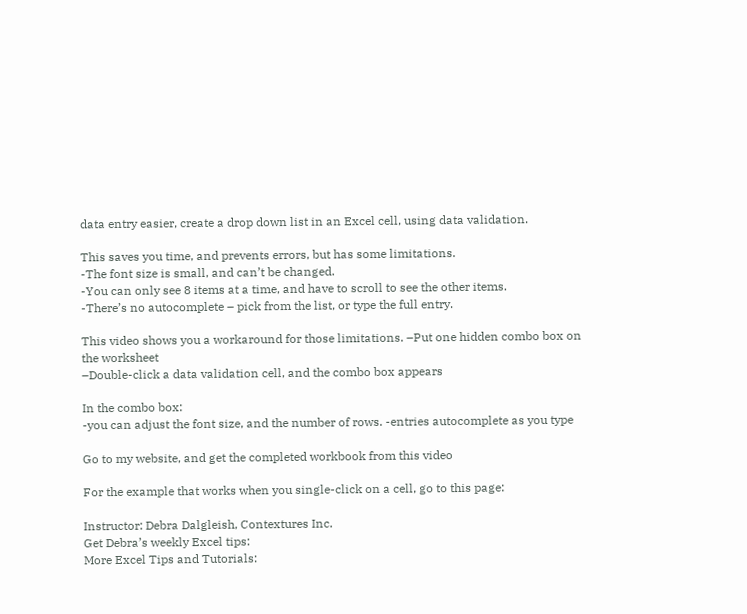data entry easier, create a drop down list in an Excel cell, using data validation.

This saves you time, and prevents errors, but has some limitations.
-The font size is small, and can’t be changed.
-You can only see 8 items at a time, and have to scroll to see the other items.
-There’s no autocomplete – pick from the list, or type the full entry.

This video shows you a workaround for those limitations. –Put one hidden combo box on the worksheet
–Double-click a data validation cell, and the combo box appears

In the combo box:
-you can adjust the font size, and the number of rows. -entries autocomplete as you type

Go to my website, and get the completed workbook from this video

For the example that works when you single-click on a cell, go to this page:

Instructor: Debra Dalgleish, Contextures Inc.
Get Debra’s weekly Excel tips:
More Excel Tips and Tutorials: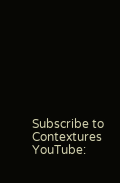Subscribe to Contextures YouTube: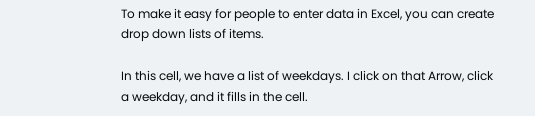To make it easy for people to enter data in Excel, you can create drop down lists of items.

In this cell, we have a list of weekdays. I click on that Arrow, click a weekday, and it fills in the cell.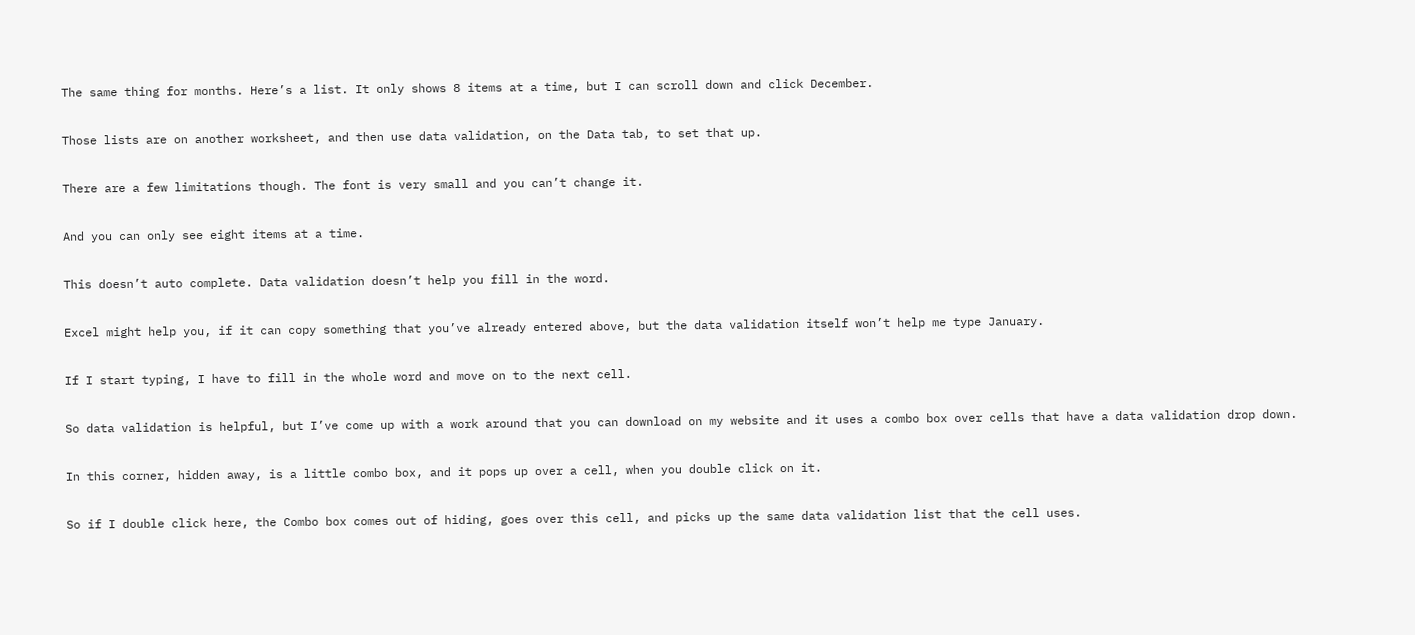The same thing for months. Here’s a list. It only shows 8 items at a time, but I can scroll down and click December.

Those lists are on another worksheet, and then use data validation, on the Data tab, to set that up.

There are a few limitations though. The font is very small and you can’t change it.

And you can only see eight items at a time.

This doesn’t auto complete. Data validation doesn’t help you fill in the word.

Excel might help you, if it can copy something that you’ve already entered above, but the data validation itself won’t help me type January.

If I start typing, I have to fill in the whole word and move on to the next cell.

So data validation is helpful, but I’ve come up with a work around that you can download on my website and it uses a combo box over cells that have a data validation drop down.

In this corner, hidden away, is a little combo box, and it pops up over a cell, when you double click on it.

So if I double click here, the Combo box comes out of hiding, goes over this cell, and picks up the same data validation list that the cell uses.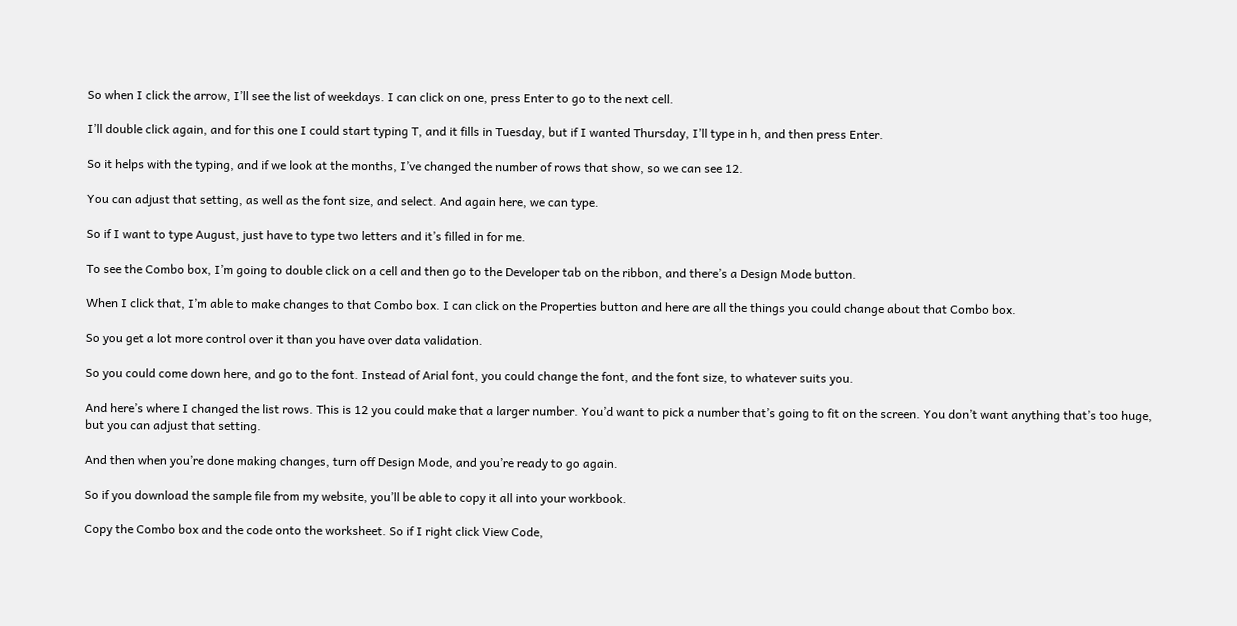So when I click the arrow, I’ll see the list of weekdays. I can click on one, press Enter to go to the next cell.

I’ll double click again, and for this one I could start typing T, and it fills in Tuesday, but if I wanted Thursday, I’ll type in h, and then press Enter.

So it helps with the typing, and if we look at the months, I’ve changed the number of rows that show, so we can see 12.

You can adjust that setting, as well as the font size, and select. And again here, we can type.

So if I want to type August, just have to type two letters and it’s filled in for me.

To see the Combo box, I’m going to double click on a cell and then go to the Developer tab on the ribbon, and there’s a Design Mode button.

When I click that, I’m able to make changes to that Combo box. I can click on the Properties button and here are all the things you could change about that Combo box.

So you get a lot more control over it than you have over data validation.

So you could come down here, and go to the font. Instead of Arial font, you could change the font, and the font size, to whatever suits you.

And here’s where I changed the list rows. This is 12 you could make that a larger number. You’d want to pick a number that’s going to fit on the screen. You don’t want anything that’s too huge, but you can adjust that setting.

And then when you’re done making changes, turn off Design Mode, and you’re ready to go again.

So if you download the sample file from my website, you’ll be able to copy it all into your workbook.

Copy the Combo box and the code onto the worksheet. So if I right click View Code,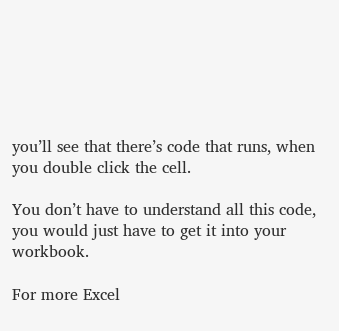you’ll see that there’s code that runs, when you double click the cell.

You don’t have to understand all this code, you would just have to get it into your workbook.

For more Excel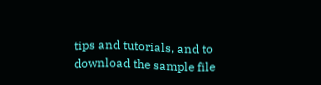tips and tutorials, and to download the sample file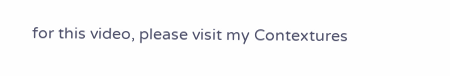for this video, please visit my Contextures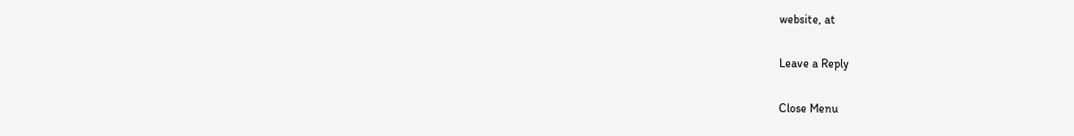website, at

Leave a Reply

Close Menu